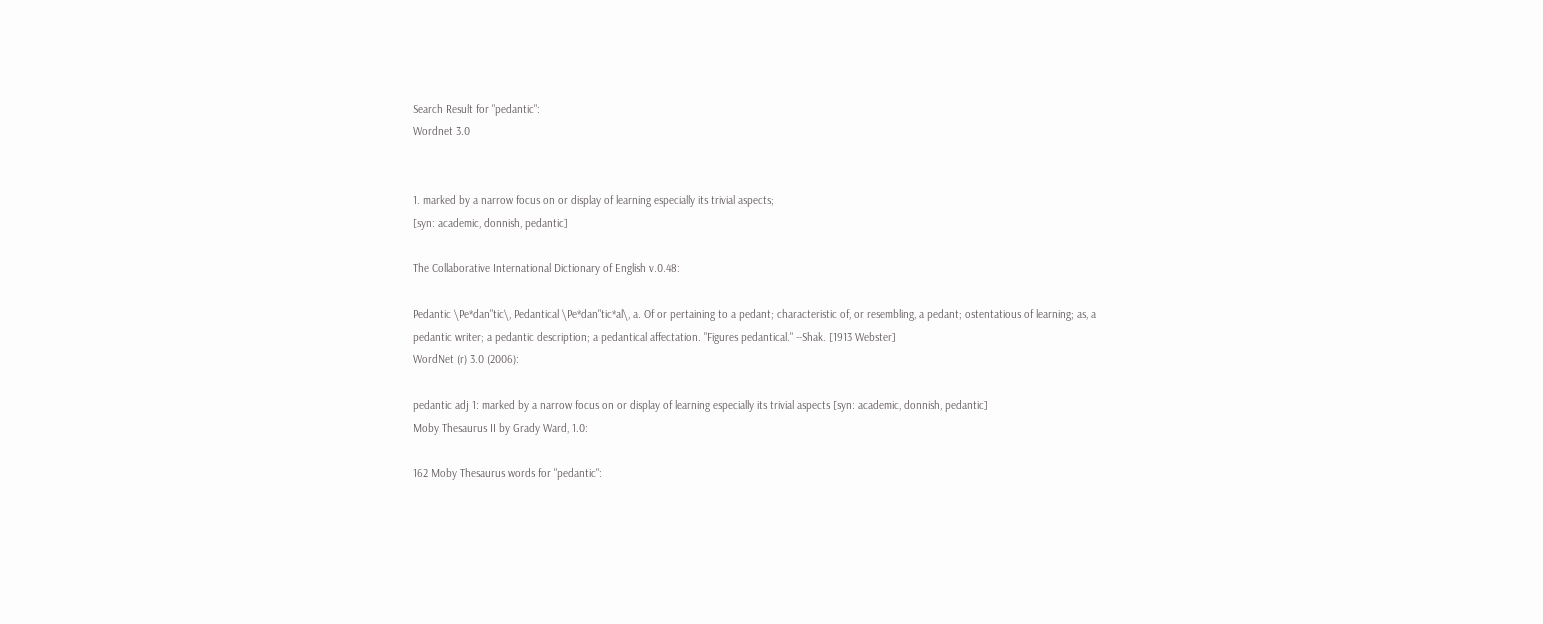Search Result for "pedantic":
Wordnet 3.0


1. marked by a narrow focus on or display of learning especially its trivial aspects;
[syn: academic, donnish, pedantic]

The Collaborative International Dictionary of English v.0.48:

Pedantic \Pe*dan"tic\, Pedantical \Pe*dan"tic*al\, a. Of or pertaining to a pedant; characteristic of, or resembling, a pedant; ostentatious of learning; as, a pedantic writer; a pedantic description; a pedantical affectation. "Figures pedantical." --Shak. [1913 Webster]
WordNet (r) 3.0 (2006):

pedantic adj 1: marked by a narrow focus on or display of learning especially its trivial aspects [syn: academic, donnish, pedantic]
Moby Thesaurus II by Grady Ward, 1.0:

162 Moby Thesaurus words for "pedantic":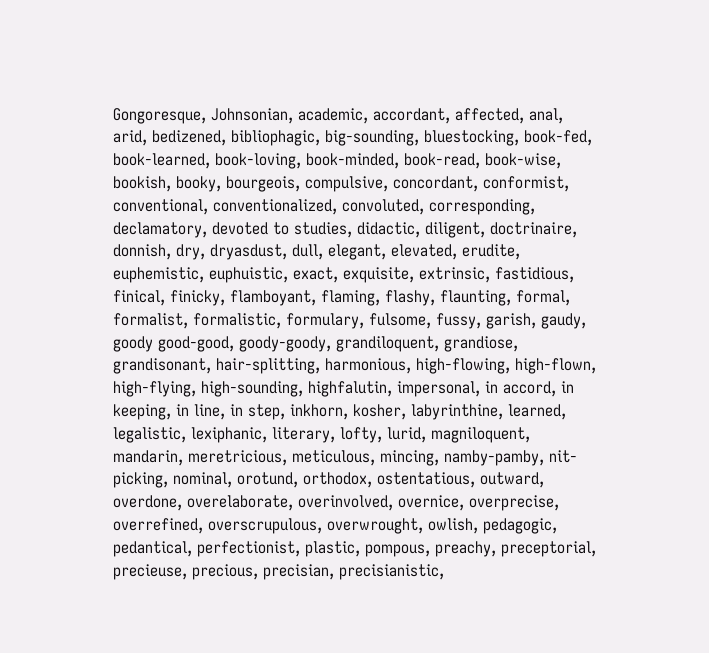Gongoresque, Johnsonian, academic, accordant, affected, anal, arid, bedizened, bibliophagic, big-sounding, bluestocking, book-fed, book-learned, book-loving, book-minded, book-read, book-wise, bookish, booky, bourgeois, compulsive, concordant, conformist, conventional, conventionalized, convoluted, corresponding, declamatory, devoted to studies, didactic, diligent, doctrinaire, donnish, dry, dryasdust, dull, elegant, elevated, erudite, euphemistic, euphuistic, exact, exquisite, extrinsic, fastidious, finical, finicky, flamboyant, flaming, flashy, flaunting, formal, formalist, formalistic, formulary, fulsome, fussy, garish, gaudy, goody good-good, goody-goody, grandiloquent, grandiose, grandisonant, hair-splitting, harmonious, high-flowing, high-flown, high-flying, high-sounding, highfalutin, impersonal, in accord, in keeping, in line, in step, inkhorn, kosher, labyrinthine, learned, legalistic, lexiphanic, literary, lofty, lurid, magniloquent, mandarin, meretricious, meticulous, mincing, namby-pamby, nit-picking, nominal, orotund, orthodox, ostentatious, outward, overdone, overelaborate, overinvolved, overnice, overprecise, overrefined, overscrupulous, overwrought, owlish, pedagogic, pedantical, perfectionist, plastic, pompous, preachy, preceptorial, precieuse, precious, precisian, precisianistic,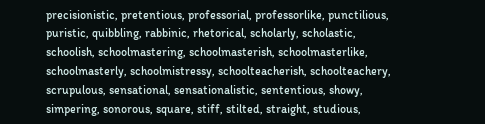precisionistic, pretentious, professorial, professorlike, punctilious, puristic, quibbling, rabbinic, rhetorical, scholarly, scholastic, schoolish, schoolmastering, schoolmasterish, schoolmasterlike, schoolmasterly, schoolmistressy, schoolteacherish, schoolteachery, scrupulous, sensational, sensationalistic, sententious, showy, simpering, sonorous, square, stiff, stilted, straight, studious,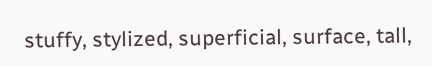stuffy, stylized, superficial, surface, tall,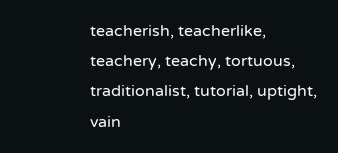teacherish, teacherlike, teachery, teachy, tortuous, traditionalist, tutorial, uptight, vain